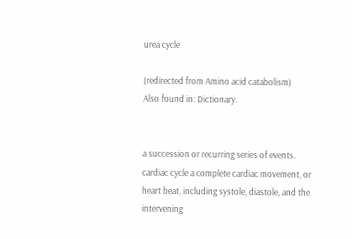urea cycle

(redirected from Amino acid catabolism)
Also found in: Dictionary.


a succession or recurring series of events.
cardiac cycle a complete cardiac movement, or heart beat, including systole, diastole, and the intervening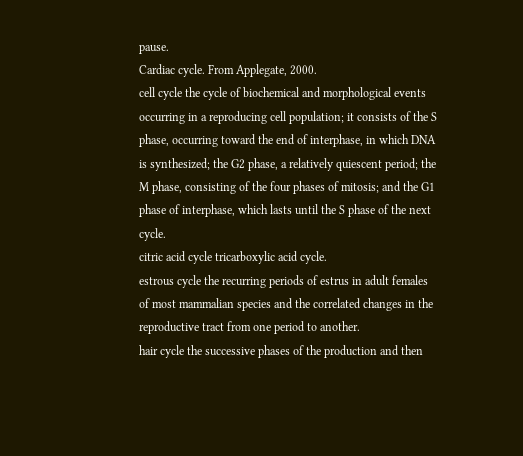pause.
Cardiac cycle. From Applegate, 2000.
cell cycle the cycle of biochemical and morphological events occurring in a reproducing cell population; it consists of the S phase, occurring toward the end of interphase, in which DNA is synthesized; the G2 phase, a relatively quiescent period; the M phase, consisting of the four phases of mitosis; and the G1 phase of interphase, which lasts until the S phase of the next cycle.
citric acid cycle tricarboxylic acid cycle.
estrous cycle the recurring periods of estrus in adult females of most mammalian species and the correlated changes in the reproductive tract from one period to another.
hair cycle the successive phases of the production and then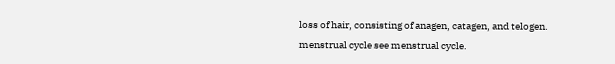loss of hair, consisting of anagen, catagen, and telogen.
menstrual cycle see menstrual cycle.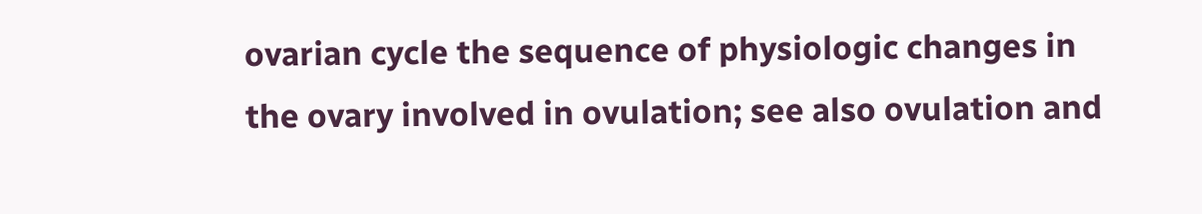ovarian cycle the sequence of physiologic changes in the ovary involved in ovulation; see also ovulation and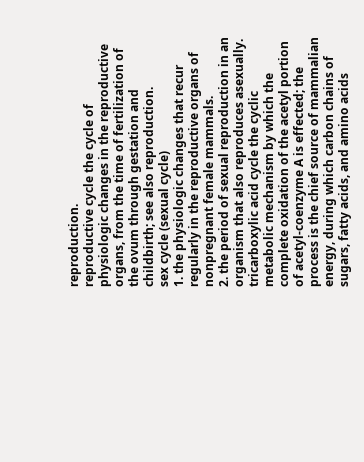reproduction.
reproductive cycle the cycle of physiologic changes in the reproductive organs, from the time of fertilization of the ovum through gestation and childbirth; see also reproduction.
sex cycle (sexual cycle)
1. the physiologic changes that recur regularly in the reproductive organs of nonpregnant female mammals.
2. the period of sexual reproduction in an organism that also reproduces asexually.
tricarboxylic acid cycle the cyclic metabolic mechanism by which the complete oxidation of the acetyl portion of acetyl-coenzyme A is effected; the process is the chief source of mammalian energy, during which carbon chains of sugars, fatty acids, and amino acids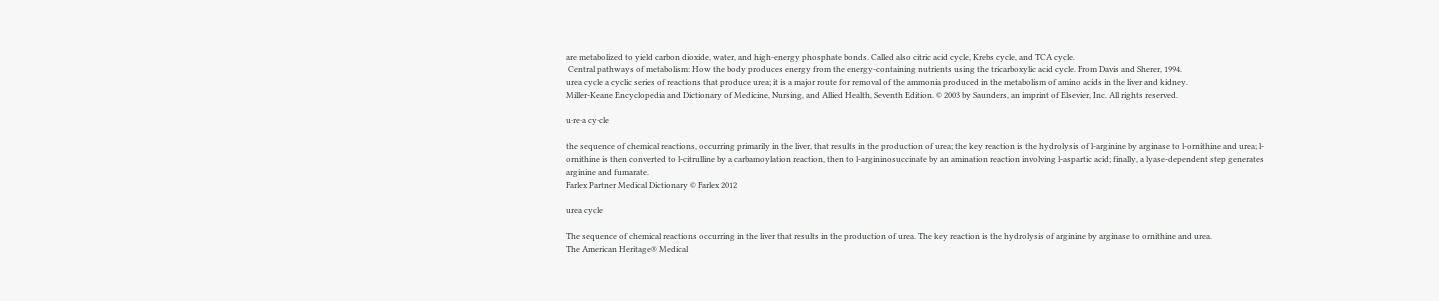are metabolized to yield carbon dioxide, water, and high-energy phosphate bonds. Called also citric acid cycle, Krebs cycle, and TCA cycle.
 Central pathways of metabolism: How the body produces energy from the energy-containing nutrients using the tricarboxylic acid cycle. From Davis and Sherer, 1994.
urea cycle a cyclic series of reactions that produce urea; it is a major route for removal of the ammonia produced in the metabolism of amino acids in the liver and kidney.
Miller-Keane Encyclopedia and Dictionary of Medicine, Nursing, and Allied Health, Seventh Edition. © 2003 by Saunders, an imprint of Elsevier, Inc. All rights reserved.

u·re·a cy·cle

the sequence of chemical reactions, occurring primarily in the liver, that results in the production of urea; the key reaction is the hydrolysis of l-arginine by arginase to l-ornithine and urea; l-ornithine is then converted to l-citrulline by a carbamoylation reaction, then to l-argininosuccinate by an amination reaction involving l-aspartic acid; finally, a lyase-dependent step generates arginine and fumarate.
Farlex Partner Medical Dictionary © Farlex 2012

urea cycle

The sequence of chemical reactions occurring in the liver that results in the production of urea. The key reaction is the hydrolysis of arginine by arginase to ornithine and urea.
The American Heritage® Medical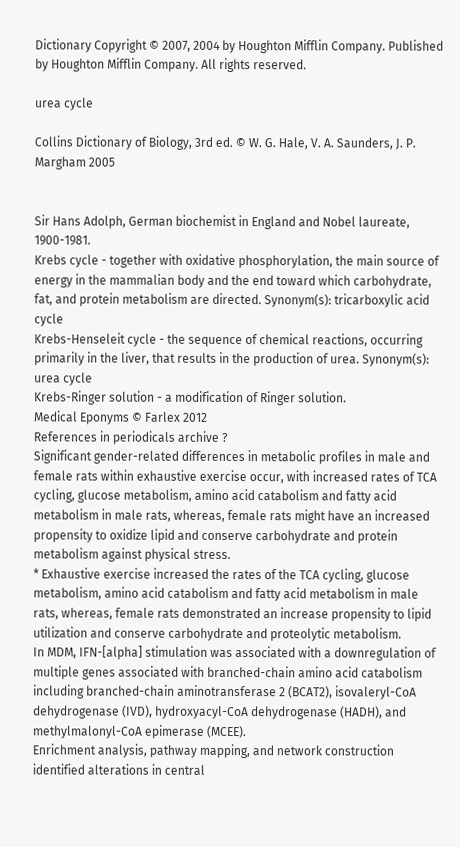Dictionary Copyright © 2007, 2004 by Houghton Mifflin Company. Published by Houghton Mifflin Company. All rights reserved.

urea cycle

Collins Dictionary of Biology, 3rd ed. © W. G. Hale, V. A. Saunders, J. P. Margham 2005


Sir Hans Adolph, German biochemist in England and Nobel laureate, 1900-1981.
Krebs cycle - together with oxidative phosphorylation, the main source of energy in the mammalian body and the end toward which carbohydrate, fat, and protein metabolism are directed. Synonym(s): tricarboxylic acid cycle
Krebs-Henseleit cycle - the sequence of chemical reactions, occurring primarily in the liver, that results in the production of urea. Synonym(s): urea cycle
Krebs-Ringer solution - a modification of Ringer solution.
Medical Eponyms © Farlex 2012
References in periodicals archive ?
Significant gender-related differences in metabolic profiles in male and female rats within exhaustive exercise occur, with increased rates of TCA cycling, glucose metabolism, amino acid catabolism and fatty acid metabolism in male rats, whereas, female rats might have an increased propensity to oxidize lipid and conserve carbohydrate and protein metabolism against physical stress.
* Exhaustive exercise increased the rates of the TCA cycling, glucose metabolism, amino acid catabolism and fatty acid metabolism in male rats, whereas, female rats demonstrated an increase propensity to lipid utilization and conserve carbohydrate and proteolytic metabolism.
In MDM, IFN-[alpha] stimulation was associated with a downregulation of multiple genes associated with branched-chain amino acid catabolism including branched-chain aminotransferase 2 (BCAT2), isovaleryl-CoA dehydrogenase (IVD), hydroxyacyl-CoA dehydrogenase (HADH), and methylmalonyl-CoA epimerase (MCEE).
Enrichment analysis, pathway mapping, and network construction identified alterations in central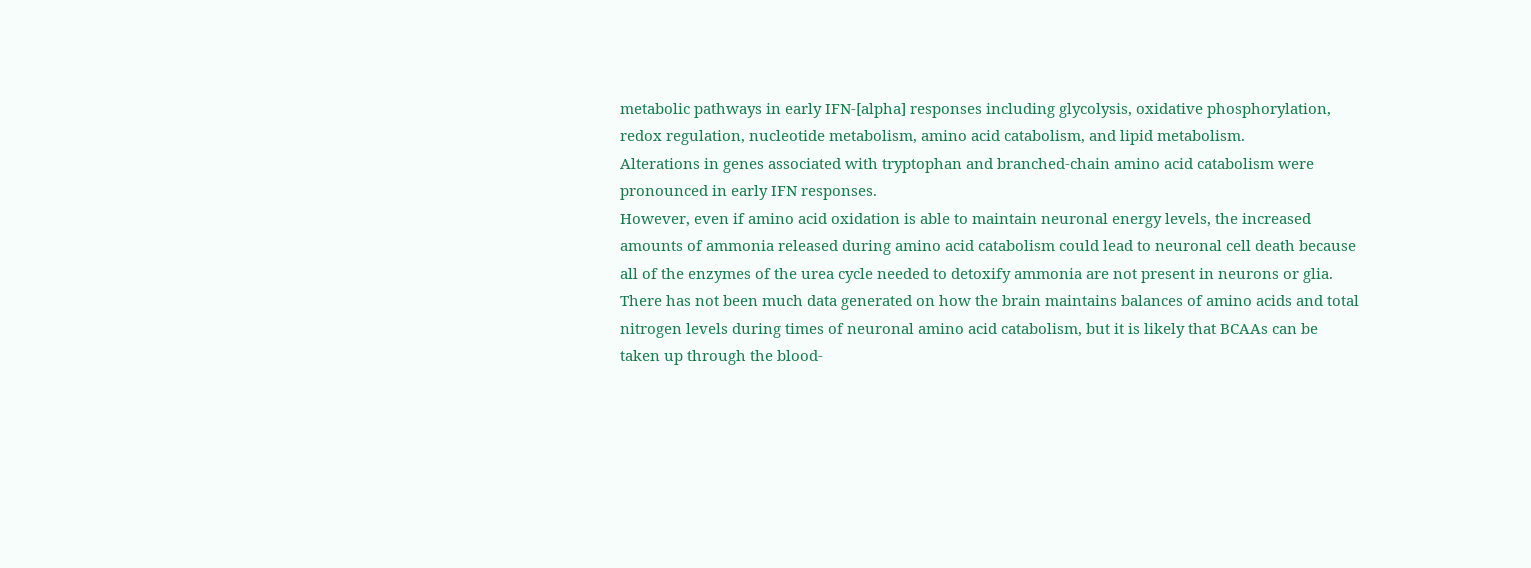metabolic pathways in early IFN-[alpha] responses including glycolysis, oxidative phosphorylation, redox regulation, nucleotide metabolism, amino acid catabolism, and lipid metabolism.
Alterations in genes associated with tryptophan and branched-chain amino acid catabolism were pronounced in early IFN responses.
However, even if amino acid oxidation is able to maintain neuronal energy levels, the increased amounts of ammonia released during amino acid catabolism could lead to neuronal cell death because all of the enzymes of the urea cycle needed to detoxify ammonia are not present in neurons or glia.
There has not been much data generated on how the brain maintains balances of amino acids and total nitrogen levels during times of neuronal amino acid catabolism, but it is likely that BCAAs can be taken up through the blood-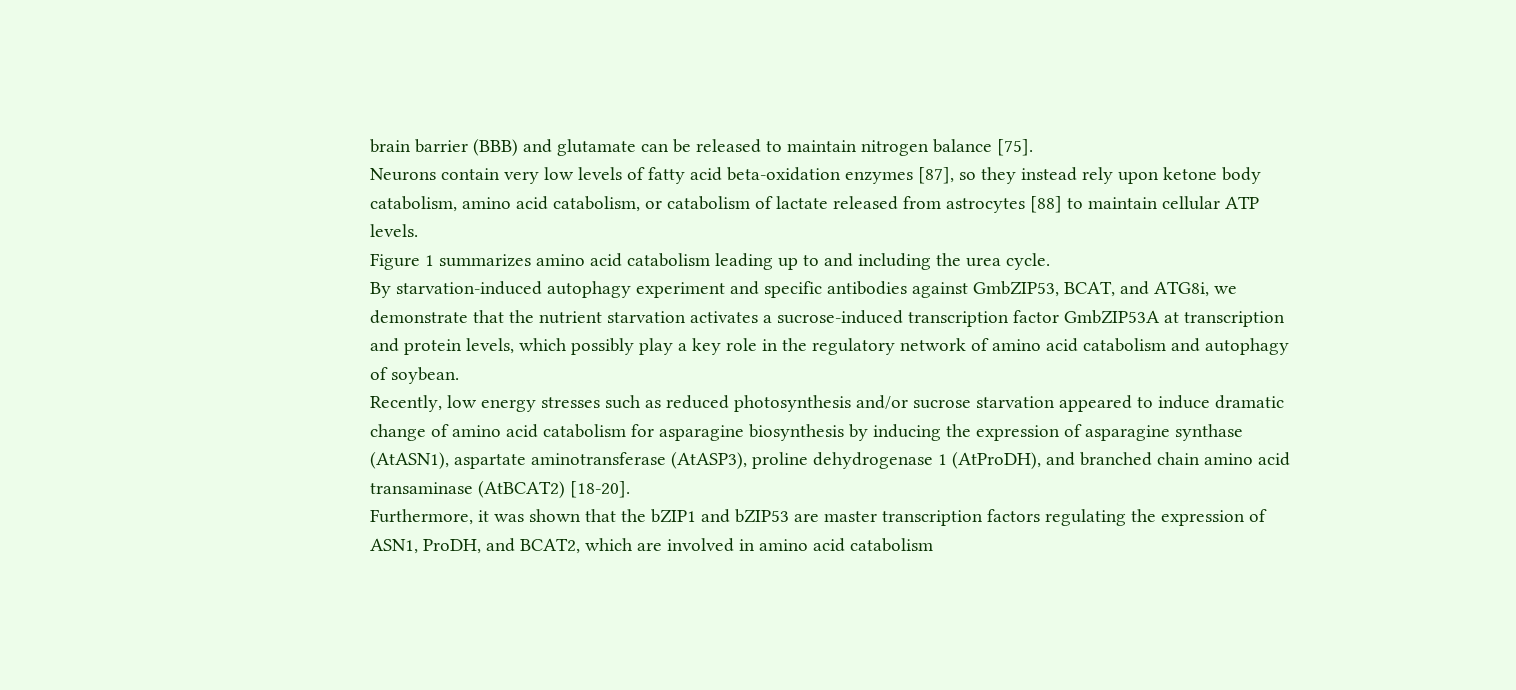brain barrier (BBB) and glutamate can be released to maintain nitrogen balance [75].
Neurons contain very low levels of fatty acid beta-oxidation enzymes [87], so they instead rely upon ketone body catabolism, amino acid catabolism, or catabolism of lactate released from astrocytes [88] to maintain cellular ATP levels.
Figure 1 summarizes amino acid catabolism leading up to and including the urea cycle.
By starvation-induced autophagy experiment and specific antibodies against GmbZIP53, BCAT, and ATG8i, we demonstrate that the nutrient starvation activates a sucrose-induced transcription factor GmbZIP53A at transcription and protein levels, which possibly play a key role in the regulatory network of amino acid catabolism and autophagy of soybean.
Recently, low energy stresses such as reduced photosynthesis and/or sucrose starvation appeared to induce dramatic change of amino acid catabolism for asparagine biosynthesis by inducing the expression of asparagine synthase (AtASN1), aspartate aminotransferase (AtASP3), proline dehydrogenase 1 (AtProDH), and branched chain amino acid transaminase (AtBCAT2) [18-20].
Furthermore, it was shown that the bZIP1 and bZIP53 are master transcription factors regulating the expression of ASN1, ProDH, and BCAT2, which are involved in amino acid catabolism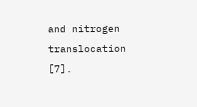and nitrogen translocation [7].